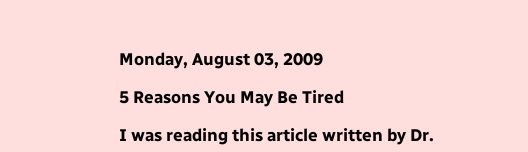Monday, August 03, 2009

5 Reasons You May Be Tired

I was reading this article written by Dr.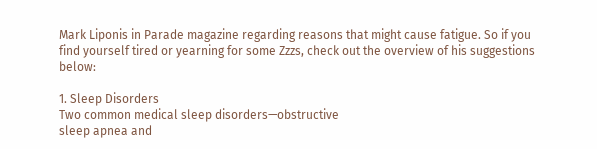Mark Liponis in Parade magazine regarding reasons that might cause fatigue. So if you find yourself tired or yearning for some Zzzs, check out the overview of his suggestions below:

1. Sleep Disorders
Two common medical sleep disorders—obstructive
sleep apnea and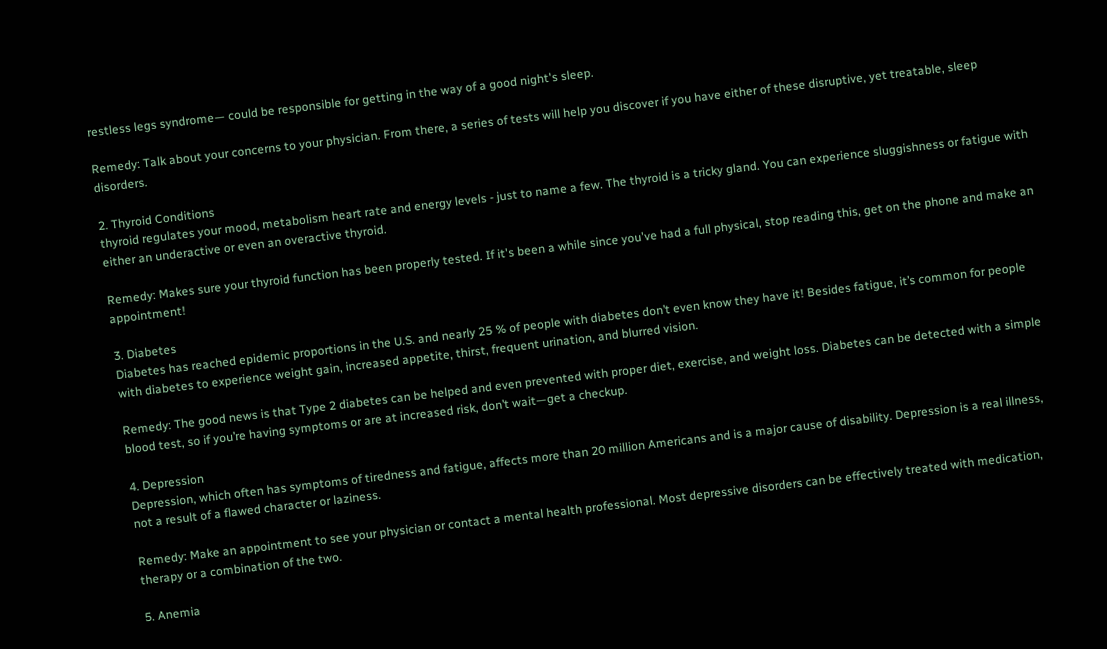restless legs syndrome— could be responsible for getting in the way of a good night's sleep.

Remedy: Talk about your concerns to your physician. From there, a series of tests will help you discover if you have either of these disruptive, yet treatable, sleep disorders.

2. Thyroid Conditions
thyroid regulates your mood, metabolism heart rate and energy levels - just to name a few. The thyroid is a tricky gland. You can experience sluggishness or fatigue with either an underactive or even an overactive thyroid.

Remedy: Makes sure your thyroid function has been properly tested. If it's been a while since you've had a full physical, stop reading this, get on the phone and make an appointment!

3. Diabetes
Diabetes has reached epidemic proportions in the U.S. and nearly 25 % of people with diabetes don’t even know they have it! Besides fatigue, it’s common for people with diabetes to experience weight gain, increased appetite, thirst, frequent urination, and blurred vision.

Remedy: The good news is that Type 2 diabetes can be helped and even prevented with proper diet, exercise, and weight loss. Diabetes can be detected with a simple blood test, so if you’re having symptoms or are at increased risk, don’t wait—get a checkup.

4. Depression
Depression, which often has symptoms of tiredness and fatigue, affects more than 20 million Americans and is a major cause of disability. Depression is a real illness, not a result of a flawed character or laziness.

Remedy: Make an appointment to see your physician or contact a mental health professional. Most depressive disorders can be effectively treated with medication, therapy or a combination of the two.

5. Anemia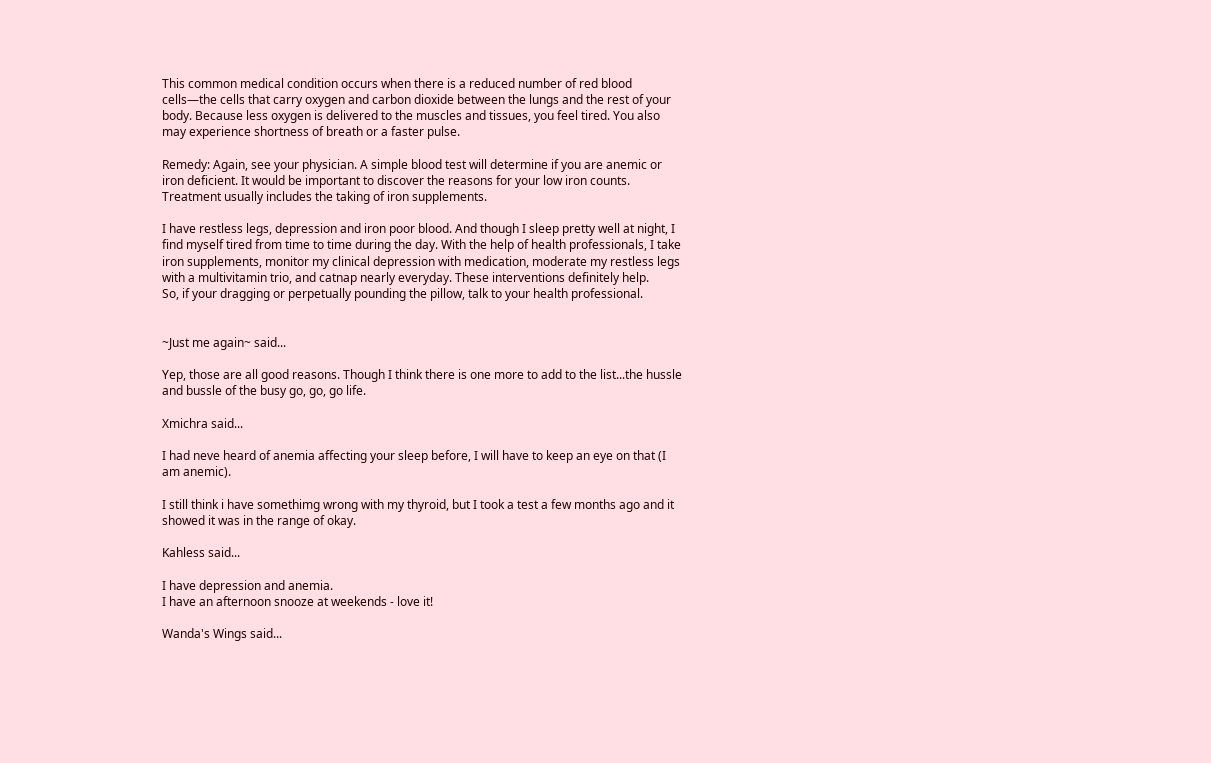This common medical condition occurs when there is a reduced number of red blood cells—the cells that carry oxygen and carbon dioxide between the lungs and the rest of your body. Because less oxygen is delivered to the muscles and tissues, you feel tired. You also may experience shortness of breath or a faster pulse.

Remedy: Again, see your physician. A simple blood test will determine if you are anemic or iron deficient. It would be important to discover the reasons for your low iron counts. Treatment usually includes the taking of iron supplements.

I have restless legs, depression and iron poor blood. And though I sleep pretty well at night, I find myself tired from time to time during the day. With the help of health professionals, I take iron supplements, monitor my clinical depression with medication, moderate my restless legs with a multivitamin trio, and catnap nearly everyday. These interventions definitely help.
So, if your dragging or perpetually pounding the pillow, talk to your health professional.


~Just me again~ said...

Yep, those are all good reasons. Though I think there is one more to add to the list...the hussle and bussle of the busy go, go, go life.

Xmichra said...

I had neve heard of anemia affecting your sleep before, I will have to keep an eye on that (I am anemic).

I still think i have somethimg wrong with my thyroid, but I took a test a few months ago and it showed it was in the range of okay.

Kahless said...

I have depression and anemia.
I have an afternoon snooze at weekends - love it!

Wanda's Wings said...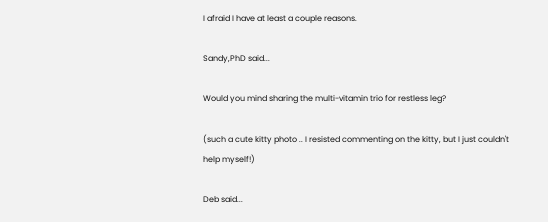I afraid I have at least a couple reasons.

Sandy,PhD said...

Would you mind sharing the multi-vitamin trio for restless leg?

(such a cute kitty photo .. I resisted commenting on the kitty, but I just couldn't help myself!)

Deb said...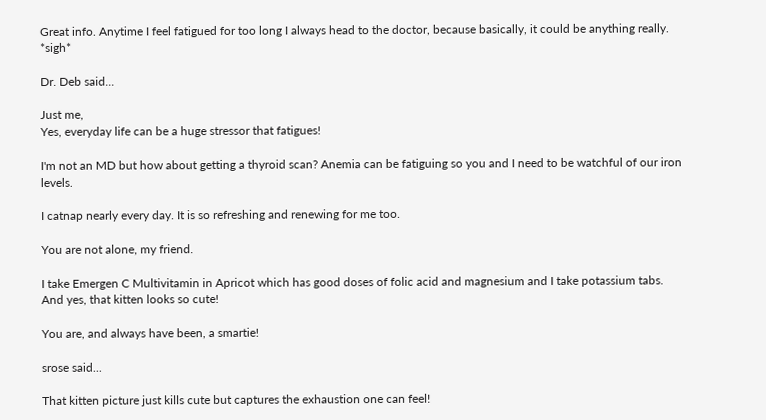Great info. Anytime I feel fatigued for too long I always head to the doctor, because basically, it could be anything really. *sigh*

Dr. Deb said...

Just me,
Yes, everyday life can be a huge stressor that fatigues!

I'm not an MD but how about getting a thyroid scan? Anemia can be fatiguing so you and I need to be watchful of our iron levels.

I catnap nearly every day. It is so refreshing and renewing for me too.

You are not alone, my friend.

I take Emergen C Multivitamin in Apricot which has good doses of folic acid and magnesium and I take potassium tabs. And yes, that kitten looks so cute!

You are, and always have been, a smartie!

srose said...

That kitten picture just kills cute but captures the exhaustion one can feel!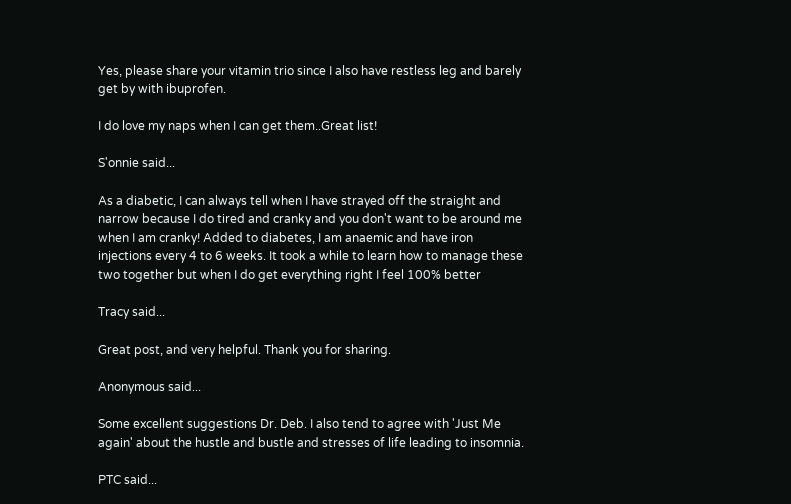Yes, please share your vitamin trio since I also have restless leg and barely get by with ibuprofen.

I do love my naps when I can get them..Great list!

S'onnie said...

As a diabetic, I can always tell when I have strayed off the straight and narrow because I do tired and cranky and you don't want to be around me when I am cranky! Added to diabetes, I am anaemic and have iron injections every 4 to 6 weeks. It took a while to learn how to manage these two together but when I do get everything right I feel 100% better

Tracy said...

Great post, and very helpful. Thank you for sharing.

Anonymous said...

Some excellent suggestions Dr. Deb. I also tend to agree with 'Just Me again' about the hustle and bustle and stresses of life leading to insomnia.

PTC said...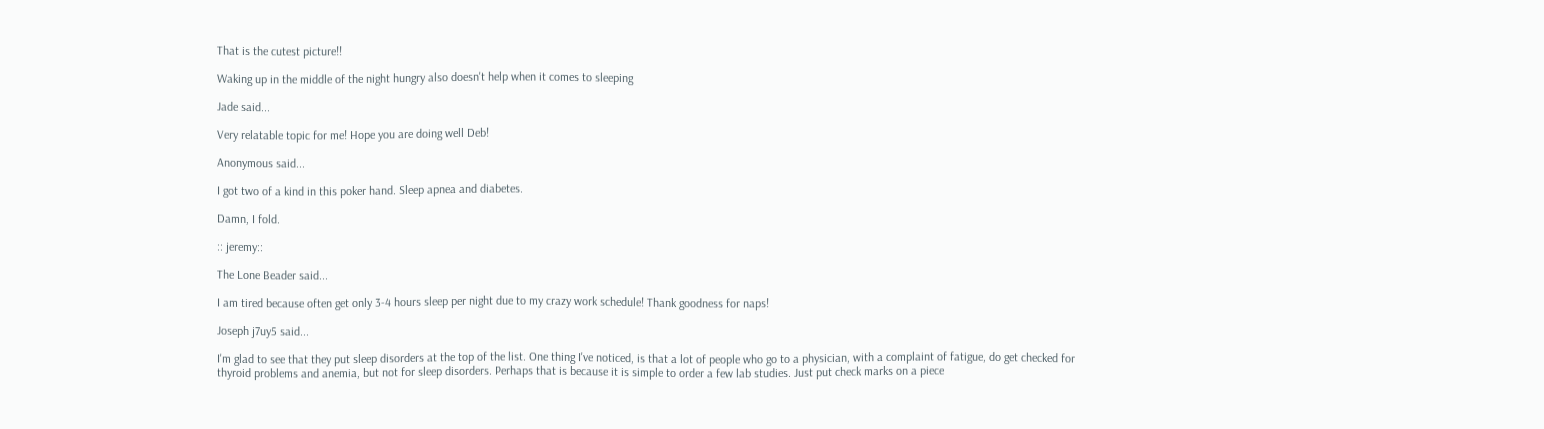That is the cutest picture!!

Waking up in the middle of the night hungry also doesn't help when it comes to sleeping

Jade said...

Very relatable topic for me! Hope you are doing well Deb!

Anonymous said...

I got two of a kind in this poker hand. Sleep apnea and diabetes.

Damn, I fold.

:: jeremy::

The Lone Beader said...

I am tired because often get only 3-4 hours sleep per night due to my crazy work schedule! Thank goodness for naps!

Joseph j7uy5 said...

I'm glad to see that they put sleep disorders at the top of the list. One thing I've noticed, is that a lot of people who go to a physician, with a complaint of fatigue, do get checked for thyroid problems and anemia, but not for sleep disorders. Perhaps that is because it is simple to order a few lab studies. Just put check marks on a piece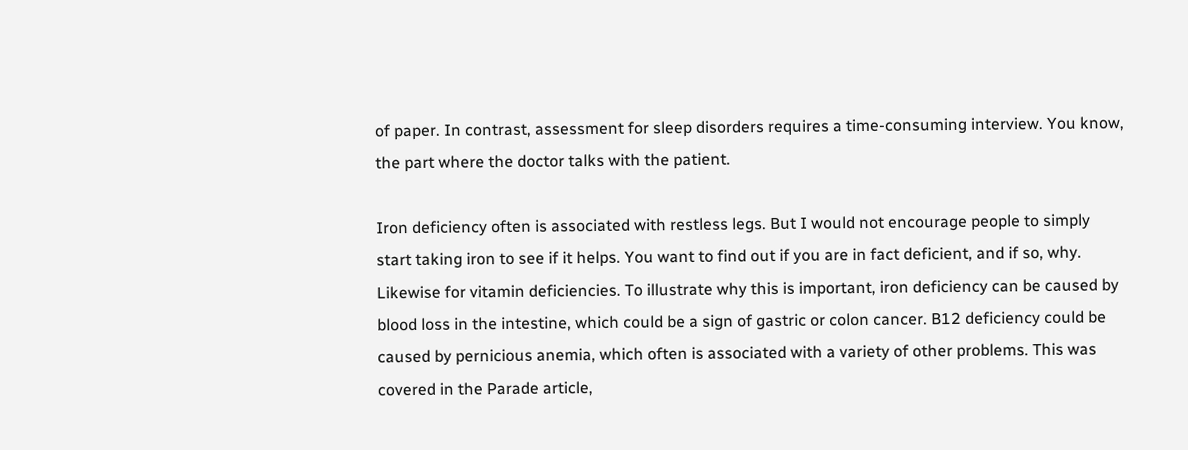of paper. In contrast, assessment for sleep disorders requires a time-consuming interview. You know, the part where the doctor talks with the patient.

Iron deficiency often is associated with restless legs. But I would not encourage people to simply start taking iron to see if it helps. You want to find out if you are in fact deficient, and if so, why. Likewise for vitamin deficiencies. To illustrate why this is important, iron deficiency can be caused by blood loss in the intestine, which could be a sign of gastric or colon cancer. B12 deficiency could be caused by pernicious anemia, which often is associated with a variety of other problems. This was covered in the Parade article,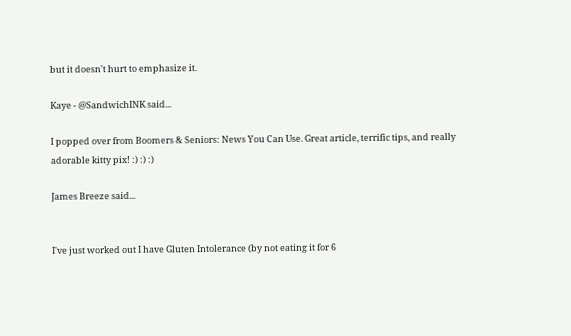but it doesn't hurt to emphasize it.

Kaye - @SandwichINK said...

I popped over from Boomers & Seniors: News You Can Use. Great article, terrific tips, and really adorable kitty pix! :) :) :)

James Breeze said...


I've just worked out I have Gluten Intolerance (by not eating it for 6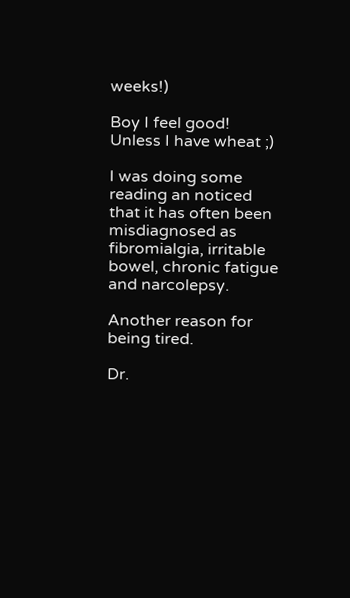weeks!)

Boy I feel good! Unless I have wheat ;)

I was doing some reading an noticed that it has often been misdiagnosed as fibromialgia, irritable bowel, chronic fatigue and narcolepsy.

Another reason for being tired.

Dr.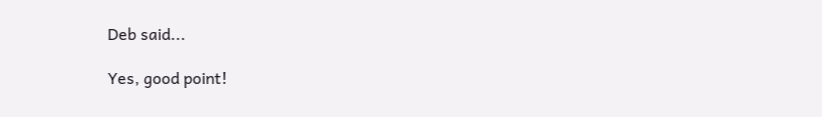Deb said...

Yes, good point!